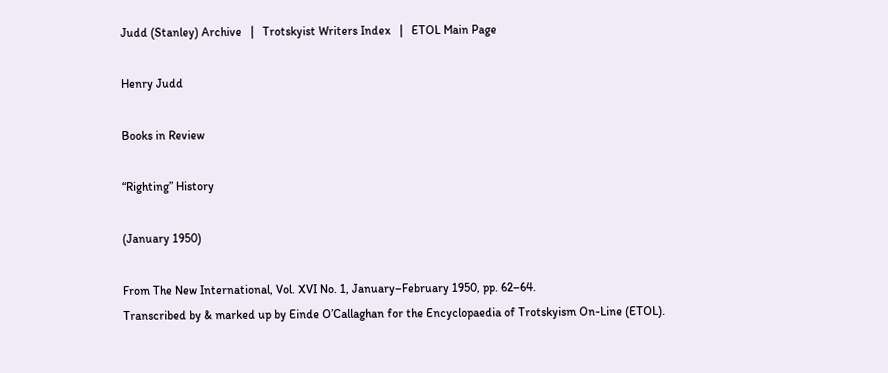Judd (Stanley) Archive   |   Trotskyist Writers Index   |   ETOL Main Page

Henry Judd

Books in Review

“Righting” History

(January 1950)

From The New International, Vol. XVI No. 1, January–February 1950, pp. 62–64.
Transcribed by & marked up by Einde O’Callaghan for the Encyclopaedia of Trotskyism On-Line (ETOL).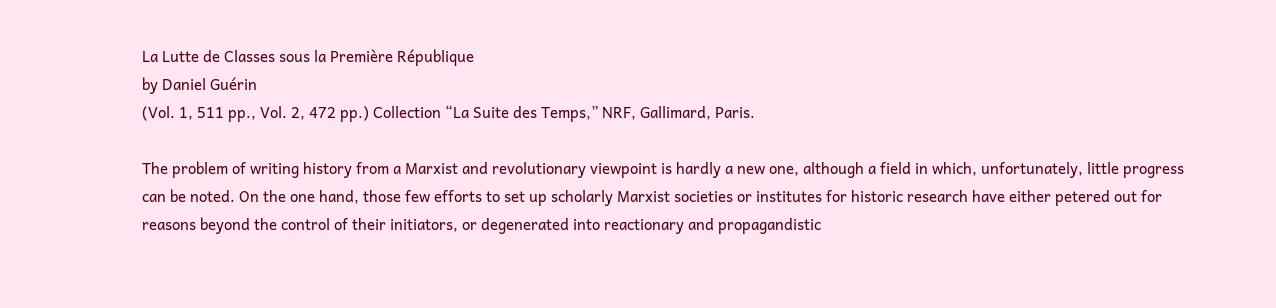La Lutte de Classes sous la Première République
by Daniel Guérin
(Vol. 1, 511 pp., Vol. 2, 472 pp.) Collection “La Suite des Temps,” NRF, Gallimard, Paris.

The problem of writing history from a Marxist and revolutionary viewpoint is hardly a new one, although a field in which, unfortunately, little progress can be noted. On the one hand, those few efforts to set up scholarly Marxist societies or institutes for historic research have either petered out for reasons beyond the control of their initiators, or degenerated into reactionary and propagandistic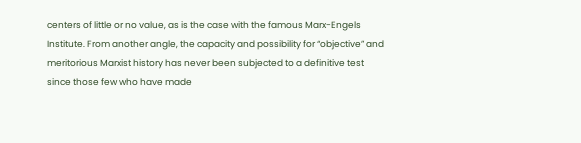centers of little or no value, as is the case with the famous Marx-Engels Institute. From another angle, the capacity and possibility for “objective” and meritorious Marxist history has never been subjected to a definitive test since those few who have made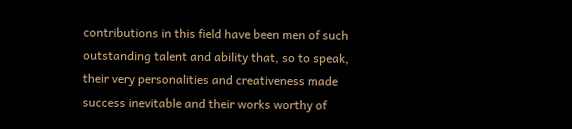contributions in this field have been men of such outstanding talent and ability that, so to speak, their very personalities and creativeness made success inevitable and their works worthy of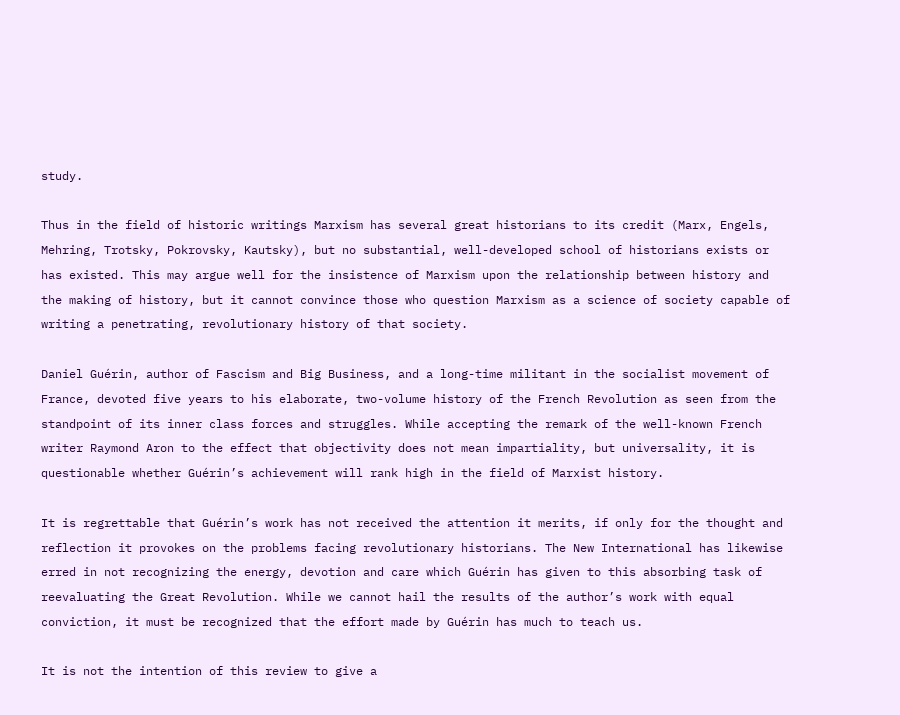study.

Thus in the field of historic writings Marxism has several great historians to its credit (Marx, Engels, Mehring, Trotsky, Pokrovsky, Kautsky), but no substantial, well-developed school of historians exists or has existed. This may argue well for the insistence of Marxism upon the relationship between history and the making of history, but it cannot convince those who question Marxism as a science of society capable of writing a penetrating, revolutionary history of that society.

Daniel Guérin, author of Fascism and Big Business, and a long-time militant in the socialist movement of France, devoted five years to his elaborate, two-volume history of the French Revolution as seen from the standpoint of its inner class forces and struggles. While accepting the remark of the well-known French writer Raymond Aron to the effect that objectivity does not mean impartiality, but universality, it is questionable whether Guérin’s achievement will rank high in the field of Marxist history.

It is regrettable that Guérin’s work has not received the attention it merits, if only for the thought and reflection it provokes on the problems facing revolutionary historians. The New International has likewise erred in not recognizing the energy, devotion and care which Guérin has given to this absorbing task of reevaluating the Great Revolution. While we cannot hail the results of the author’s work with equal conviction, it must be recognized that the effort made by Guérin has much to teach us.

It is not the intention of this review to give a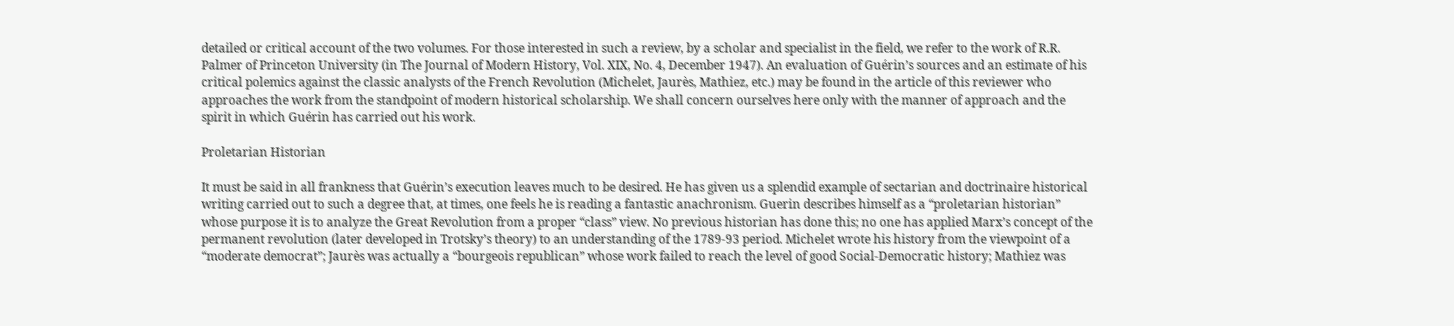detailed or critical account of the two volumes. For those interested in such a review, by a scholar and specialist in the field, we refer to the work of R.R. Palmer of Princeton University (in The Journal of Modern History, Vol. XIX, No. 4, December 1947). An evaluation of Guérin’s sources and an estimate of his critical polemics against the classic analysts of the French Revolution (Michelet, Jaurès, Mathiez, etc.) may be found in the article of this reviewer who approaches the work from the standpoint of modern historical scholarship. We shall concern ourselves here only with the manner of approach and the spirit in which Guérin has carried out his work.

Proletarian Historian

It must be said in all frankness that Guérin’s execution leaves much to be desired. He has given us a splendid example of sectarian and doctrinaire historical writing carried out to such a degree that, at times, one feels he is reading a fantastic anachronism. Guerin describes himself as a “proletarian historian” whose purpose it is to analyze the Great Revolution from a proper “class” view. No previous historian has done this; no one has applied Marx’s concept of the permanent revolution (later developed in Trotsky’s theory) to an understanding of the 1789-93 period. Michelet wrote his history from the viewpoint of a “moderate democrat”; Jaurès was actually a “bourgeois republican” whose work failed to reach the level of good Social-Democratic history; Mathiez was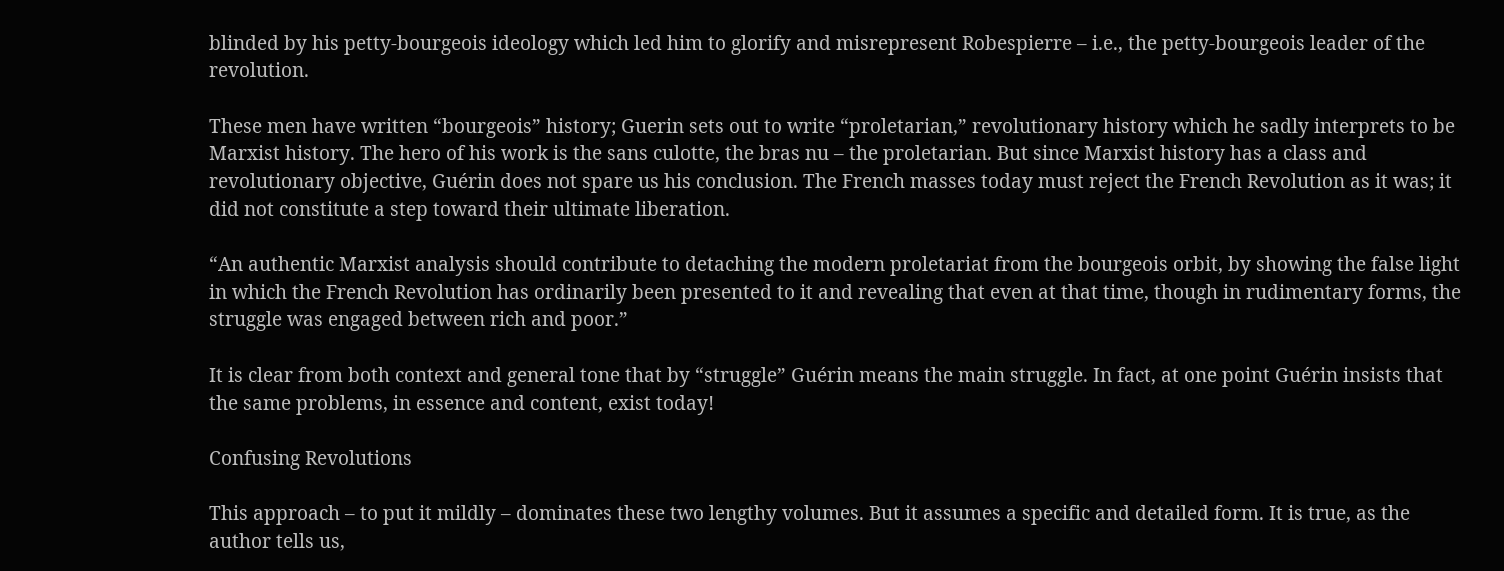blinded by his petty-bourgeois ideology which led him to glorify and misrepresent Robespierre – i.e., the petty-bourgeois leader of the revolution.

These men have written “bourgeois” history; Guerin sets out to write “proletarian,” revolutionary history which he sadly interprets to be Marxist history. The hero of his work is the sans culotte, the bras nu – the proletarian. But since Marxist history has a class and revolutionary objective, Guérin does not spare us his conclusion. The French masses today must reject the French Revolution as it was; it did not constitute a step toward their ultimate liberation.

“An authentic Marxist analysis should contribute to detaching the modern proletariat from the bourgeois orbit, by showing the false light in which the French Revolution has ordinarily been presented to it and revealing that even at that time, though in rudimentary forms, the struggle was engaged between rich and poor.”

It is clear from both context and general tone that by “struggle” Guérin means the main struggle. In fact, at one point Guérin insists that the same problems, in essence and content, exist today!

Confusing Revolutions

This approach – to put it mildly – dominates these two lengthy volumes. But it assumes a specific and detailed form. It is true, as the author tells us,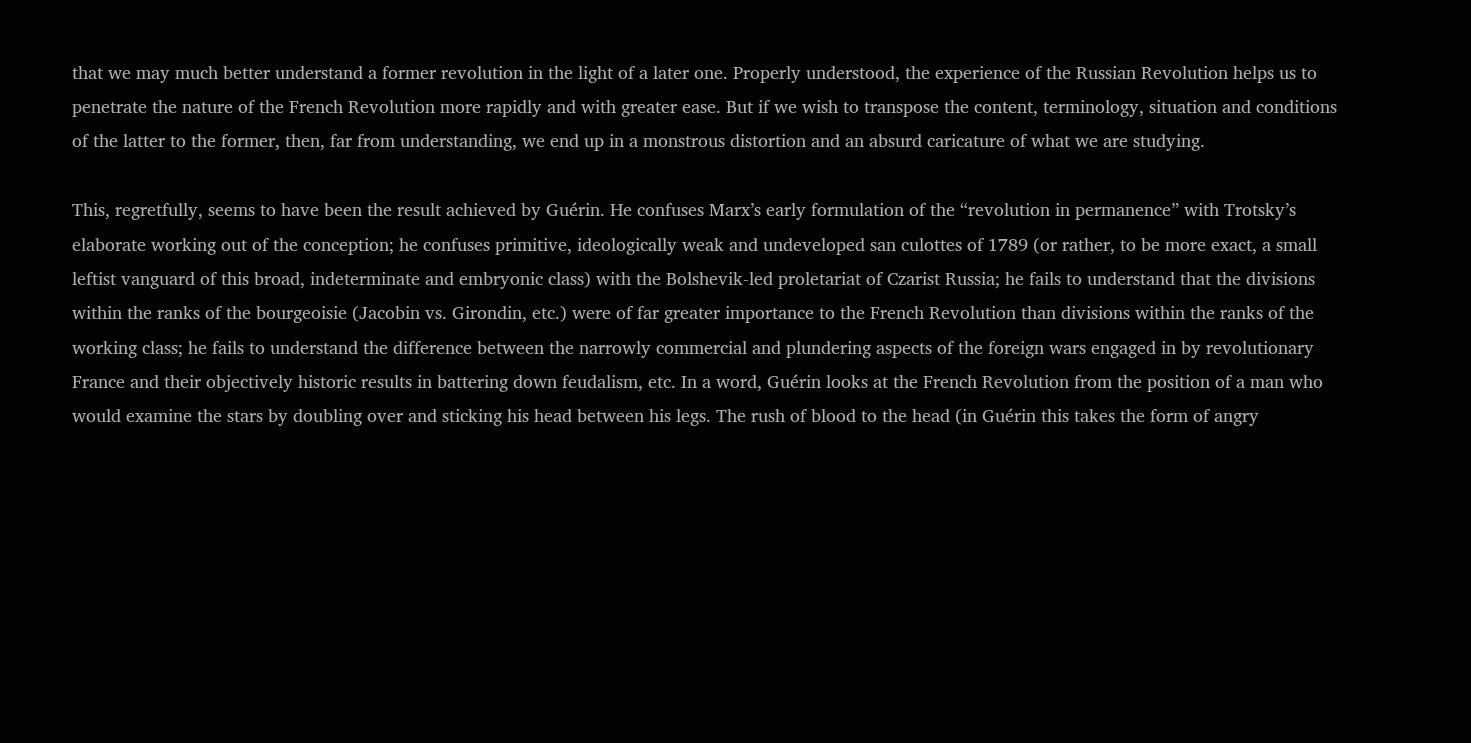that we may much better understand a former revolution in the light of a later one. Properly understood, the experience of the Russian Revolution helps us to penetrate the nature of the French Revolution more rapidly and with greater ease. But if we wish to transpose the content, terminology, situation and conditions of the latter to the former, then, far from understanding, we end up in a monstrous distortion and an absurd caricature of what we are studying.

This, regretfully, seems to have been the result achieved by Guérin. He confuses Marx’s early formulation of the “revolution in permanence” with Trotsky’s elaborate working out of the conception; he confuses primitive, ideologically weak and undeveloped san culottes of 1789 (or rather, to be more exact, a small leftist vanguard of this broad, indeterminate and embryonic class) with the Bolshevik-led proletariat of Czarist Russia; he fails to understand that the divisions within the ranks of the bourgeoisie (Jacobin vs. Girondin, etc.) were of far greater importance to the French Revolution than divisions within the ranks of the working class; he fails to understand the difference between the narrowly commercial and plundering aspects of the foreign wars engaged in by revolutionary France and their objectively historic results in battering down feudalism, etc. In a word, Guérin looks at the French Revolution from the position of a man who would examine the stars by doubling over and sticking his head between his legs. The rush of blood to the head (in Guérin this takes the form of angry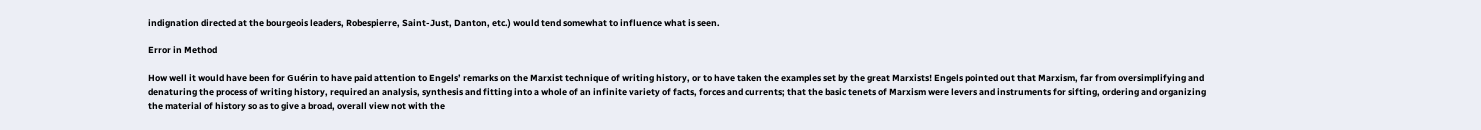indignation directed at the bourgeois leaders, Robespierre, Saint-Just, Danton, etc.) would tend somewhat to influence what is seen.

Error in Method

How well it would have been for Guérin to have paid attention to Engels’ remarks on the Marxist technique of writing history, or to have taken the examples set by the great Marxists! Engels pointed out that Marxism, far from oversimplifying and denaturing the process of writing history, required an analysis, synthesis and fitting into a whole of an infinite variety of facts, forces and currents; that the basic tenets of Marxism were levers and instruments for sifting, ordering and organizing the material of history so as to give a broad, overall view not with the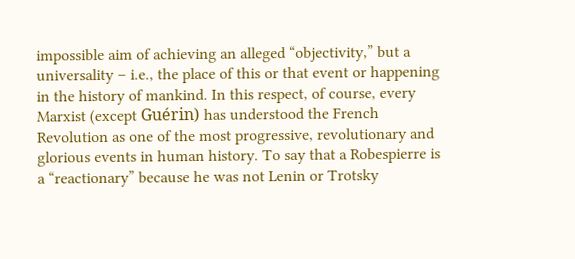impossible aim of achieving an alleged “objectivity,” but a universality – i.e., the place of this or that event or happening in the history of mankind. In this respect, of course, every Marxist (except Guérin) has understood the French Revolution as one of the most progressive, revolutionary and glorious events in human history. To say that a Robespierre is a “reactionary” because he was not Lenin or Trotsky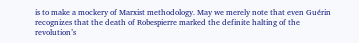is to make a mockery of Marxist methodology. May we merely note that even Guérin recognizes that the death of Robespierre marked the definite halting of the revolution’s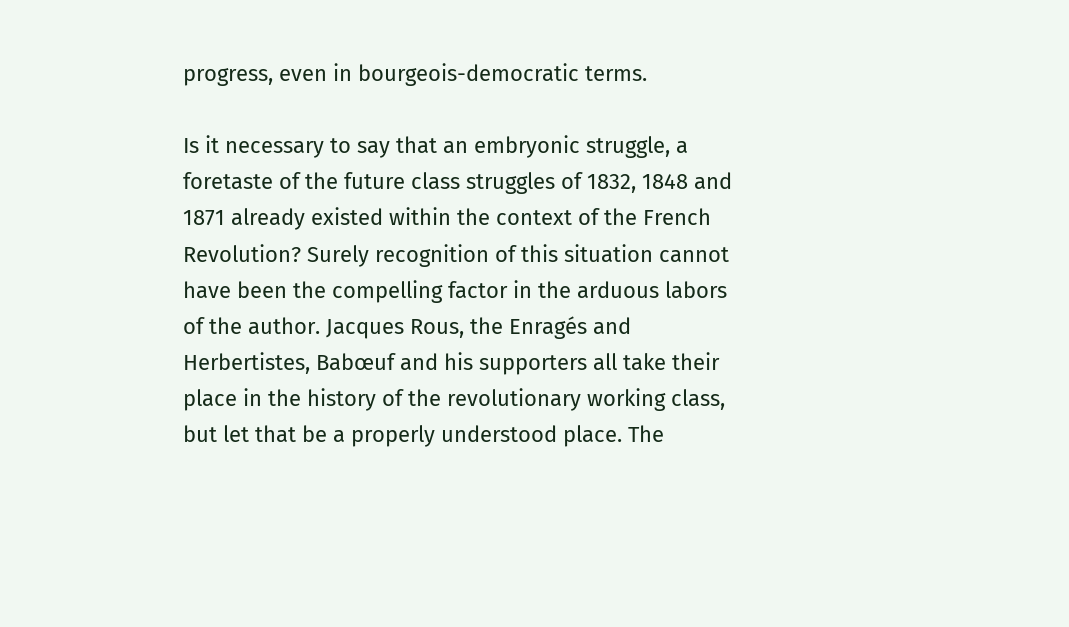progress, even in bourgeois-democratic terms.

Is it necessary to say that an embryonic struggle, a foretaste of the future class struggles of 1832, 1848 and 1871 already existed within the context of the French Revolution? Surely recognition of this situation cannot have been the compelling factor in the arduous labors of the author. Jacques Rous, the Enragés and Herbertistes, Babœuf and his supporters all take their place in the history of the revolutionary working class, but let that be a properly understood place. The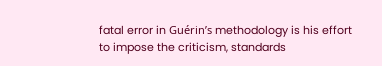fatal error in Guérin’s methodology is his effort to impose the criticism, standards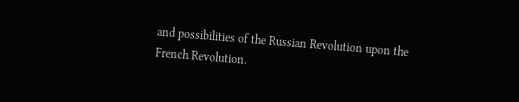and possibilities of the Russian Revolution upon the French Revolution.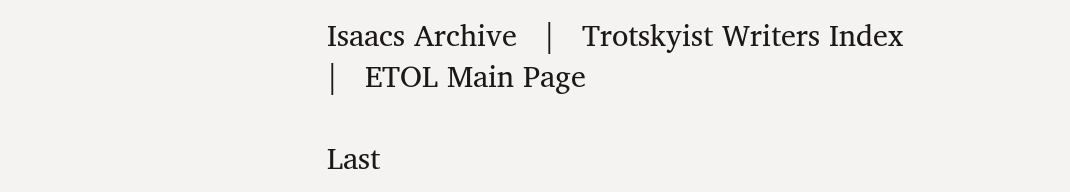Isaacs Archive   |   Trotskyist Writers Index   |   ETOL Main Page

Last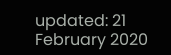updated: 21 February 2020